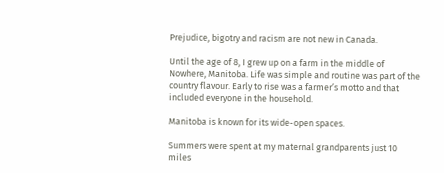Prejudice, bigotry and racism are not new in Canada.

Until the age of 8, I grew up on a farm in the middle of Nowhere, Manitoba. Life was simple and routine was part of the country flavour. Early to rise was a farmer’s motto and that included everyone in the household.

Manitoba is known for its wide-open spaces.

Summers were spent at my maternal grandparents just 10 miles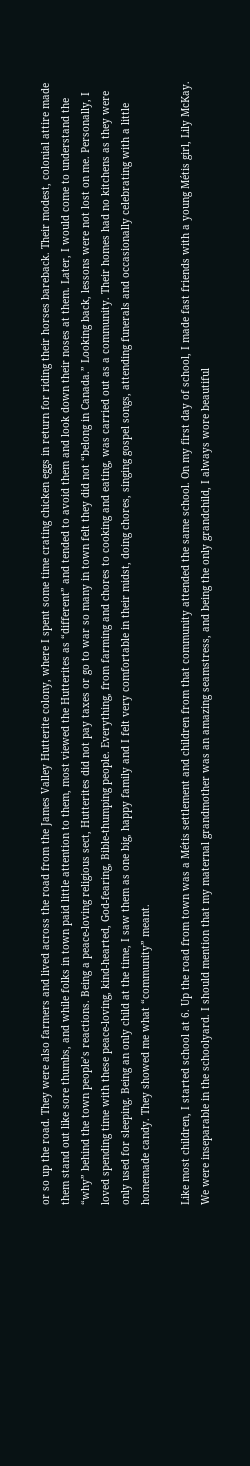or so up the road. They were also farmers and lived across the road from the James Valley Hutterite colony, where I spent some time crating chicken eggs in return for riding their horses bareback. Their modest, colonial attire made them stand out like sore thumbs, and while folks in town paid little attention to them, most viewed the Hutterites as “different” and tended to avoid them and look down their noses at them. Later, I would come to understand the “why” behind the town people’s reactions. Being a peace-loving religious sect, Hutterites did not pay taxes or go to war so many in town felt they did not “belong in Canada.” Looking back, lessons were not lost on me. Personally, I loved spending time with these peace-loving, kind-hearted, God-fearing, Bible-thumping people. Everything, from farming and chores to cooking and eating, was carried out as a community. Their homes had no kitchens as they were only used for sleeping. Being an only child at the time, I saw them as one big, happy family and I felt very comfortable in their midst, doing chores, singing gospel songs, attending funerals and occasionally celebrating with a little homemade candy. They showed me what “community” meant.

Like most children, I started school at 6. Up the road from town was a Métis settlement and children from that community attended the same school. On my first day of school, I made fast friends with a young Métis girl, Lily McKay. We were inseparable in the schoolyard. I should mention that my maternal grandmother was an amazing seamstress, and being the only grandchild, I always wore beautiful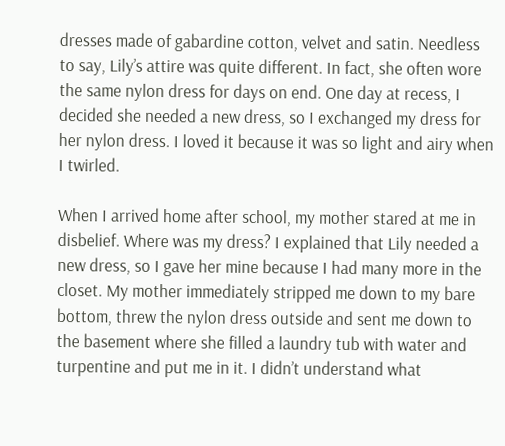dresses made of gabardine cotton, velvet and satin. Needless to say, Lily’s attire was quite different. In fact, she often wore the same nylon dress for days on end. One day at recess, I decided she needed a new dress, so I exchanged my dress for her nylon dress. I loved it because it was so light and airy when I twirled.

When I arrived home after school, my mother stared at me in disbelief. Where was my dress? I explained that Lily needed a new dress, so I gave her mine because I had many more in the closet. My mother immediately stripped me down to my bare bottom, threw the nylon dress outside and sent me down to the basement where she filled a laundry tub with water and turpentine and put me in it. I didn’t understand what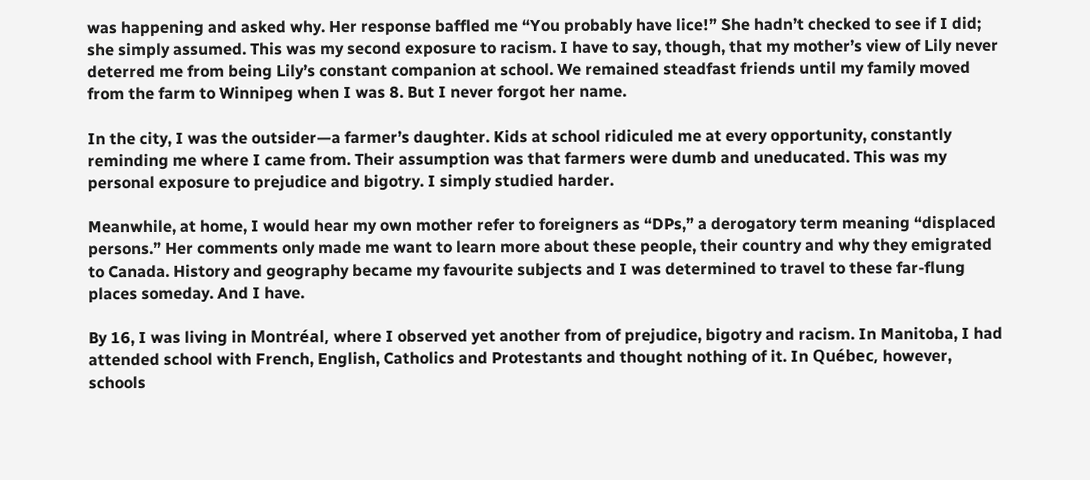was happening and asked why. Her response baffled me “You probably have lice!” She hadn’t checked to see if I did; she simply assumed. This was my second exposure to racism. I have to say, though, that my mother’s view of Lily never deterred me from being Lily’s constant companion at school. We remained steadfast friends until my family moved from the farm to Winnipeg when I was 8. But I never forgot her name.

In the city, I was the outsider—a farmer’s daughter. Kids at school ridiculed me at every opportunity, constantly reminding me where I came from. Their assumption was that farmers were dumb and uneducated. This was my personal exposure to prejudice and bigotry. I simply studied harder.

Meanwhile, at home, I would hear my own mother refer to foreigners as “DPs,” a derogatory term meaning “displaced persons.” Her comments only made me want to learn more about these people, their country and why they emigrated to Canada. History and geography became my favourite subjects and I was determined to travel to these far-flung places someday. And I have.

By 16, I was living in Montréal, where I observed yet another from of prejudice, bigotry and racism. In Manitoba, I had attended school with French, English, Catholics and Protestants and thought nothing of it. In Québec, however, schools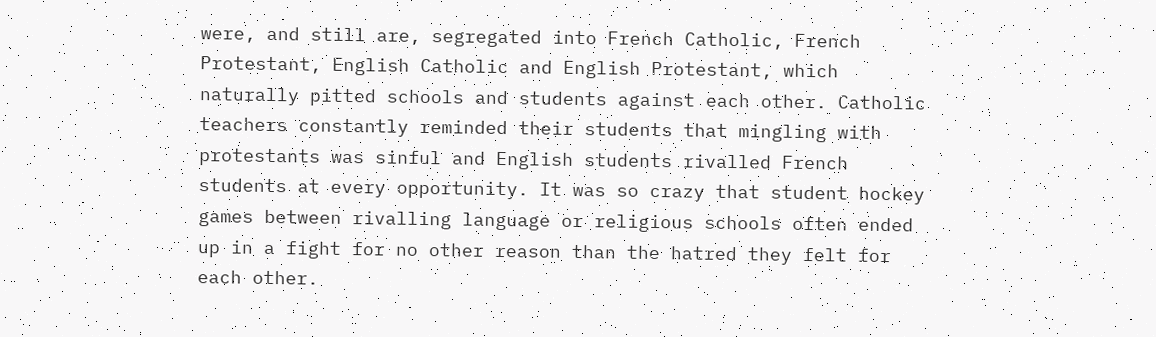were, and still are, segregated into French Catholic, French Protestant, English Catholic and English Protestant, which naturally pitted schools and students against each other. Catholic teachers constantly reminded their students that mingling with protestants was sinful and English students rivalled French students at every opportunity. It was so crazy that student hockey games between rivalling language or religious schools often ended up in a fight for no other reason than the hatred they felt for each other.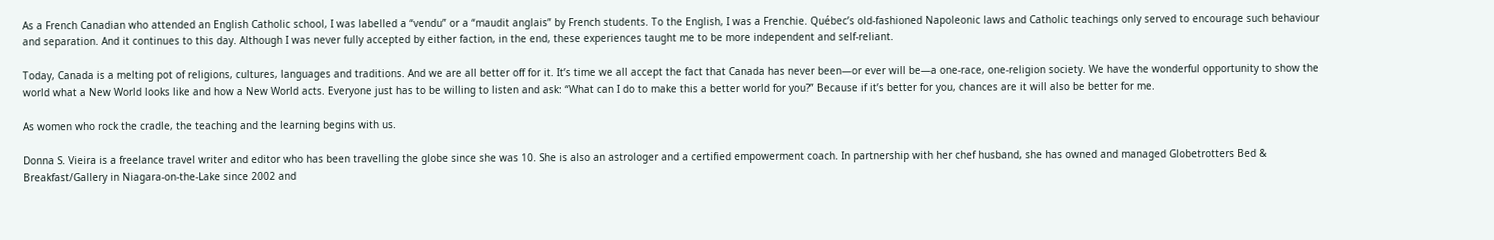As a French Canadian who attended an English Catholic school, I was labelled a “vendu” or a “maudit anglais” by French students. To the English, I was a Frenchie. Québec’s old-fashioned Napoleonic laws and Catholic teachings only served to encourage such behaviour and separation. And it continues to this day. Although I was never fully accepted by either faction, in the end, these experiences taught me to be more independent and self-reliant.

Today, Canada is a melting pot of religions, cultures, languages and traditions. And we are all better off for it. It’s time we all accept the fact that Canada has never been—or ever will be—a one-race, one-religion society. We have the wonderful opportunity to show the world what a New World looks like and how a New World acts. Everyone just has to be willing to listen and ask: “What can I do to make this a better world for you?” Because if it’s better for you, chances are it will also be better for me.

As women who rock the cradle, the teaching and the learning begins with us.

Donna S. Vieira is a freelance travel writer and editor who has been travelling the globe since she was 10. She is also an astrologer and a certified empowerment coach. In partnership with her chef husband, she has owned and managed Globetrotters Bed & Breakfast/Gallery in Niagara-on-the-Lake since 2002 and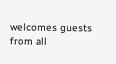welcomes guests from all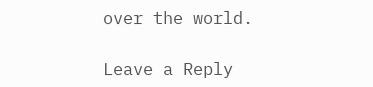over the world.

Leave a Reply